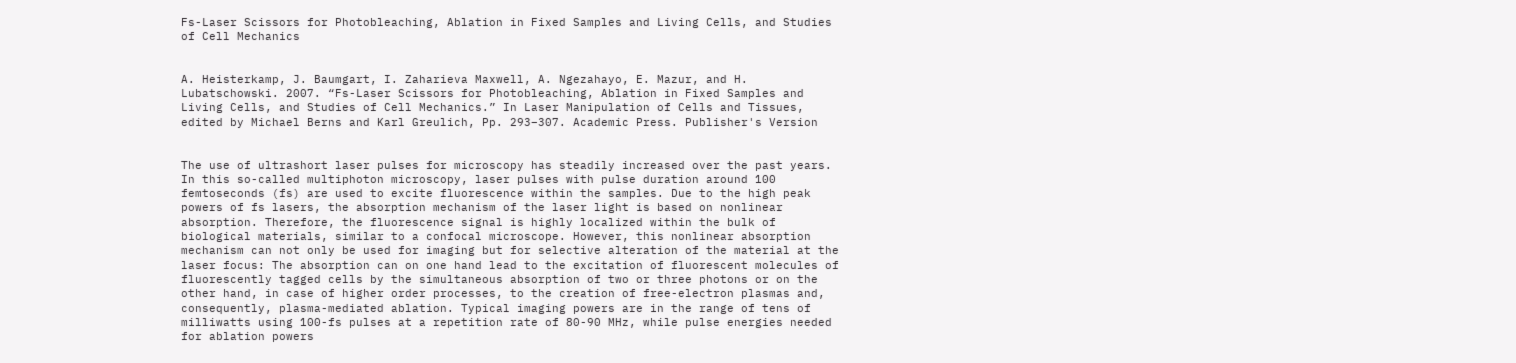Fs-Laser Scissors for Photobleaching, Ablation in Fixed Samples and Living Cells, and Studies of Cell Mechanics


A. Heisterkamp, J. Baumgart, I. Zaharieva Maxwell, A. Ngezahayo, E. Mazur, and H. Lubatschowski. 2007. “Fs-Laser Scissors for Photobleaching, Ablation in Fixed Samples and Living Cells, and Studies of Cell Mechanics.” In Laser Manipulation of Cells and Tissues, edited by Michael Berns and Karl Greulich, Pp. 293–307. Academic Press. Publisher's Version


The use of ultrashort laser pulses for microscopy has steadily increased over the past years. In this so-called multiphoton microscopy, laser pulses with pulse duration around 100 femtoseconds (fs) are used to excite fluorescence within the samples. Due to the high peak powers of fs lasers, the absorption mechanism of the laser light is based on nonlinear absorption. Therefore, the fluorescence signal is highly localized within the bulk of biological materials, similar to a confocal microscope. However, this nonlinear absorption mechanism can not only be used for imaging but for selective alteration of the material at the laser focus: The absorption can on one hand lead to the excitation of fluorescent molecules of fluorescently tagged cells by the simultaneous absorption of two or three photons or on the other hand, in case of higher order processes, to the creation of free-electron plasmas and, consequently, plasma-mediated ablation. Typical imaging powers are in the range of tens of milliwatts using 100-fs pulses at a repetition rate of 80-90 MHz, while pulse energies needed for ablation powers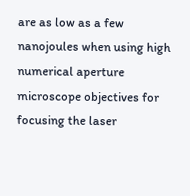are as low as a few nanojoules when using high numerical aperture microscope objectives for focusing the laser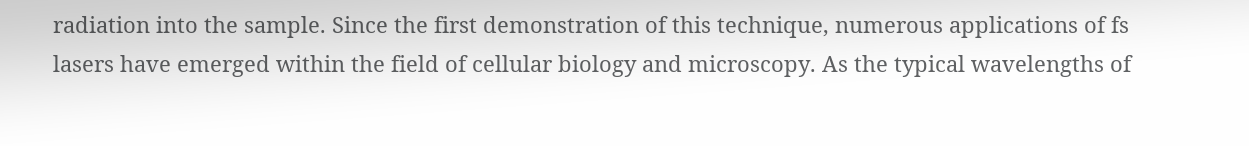radiation into the sample. Since the first demonstration of this technique, numerous applications of fs lasers have emerged within the field of cellular biology and microscopy. As the typical wavelengths of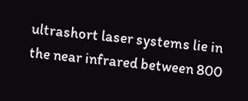ultrashort laser systems lie in the near infrared between 800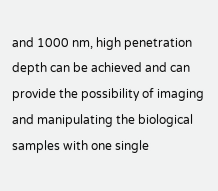and 1000 nm, high penetration depth can be achieved and can provide the possibility of imaging and manipulating the biological samples with one single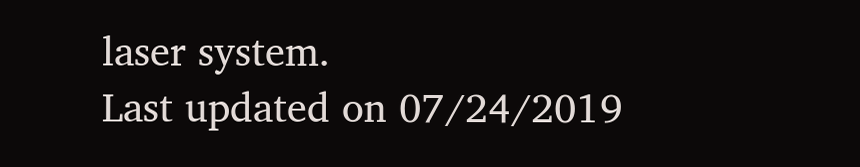laser system.
Last updated on 07/24/2019